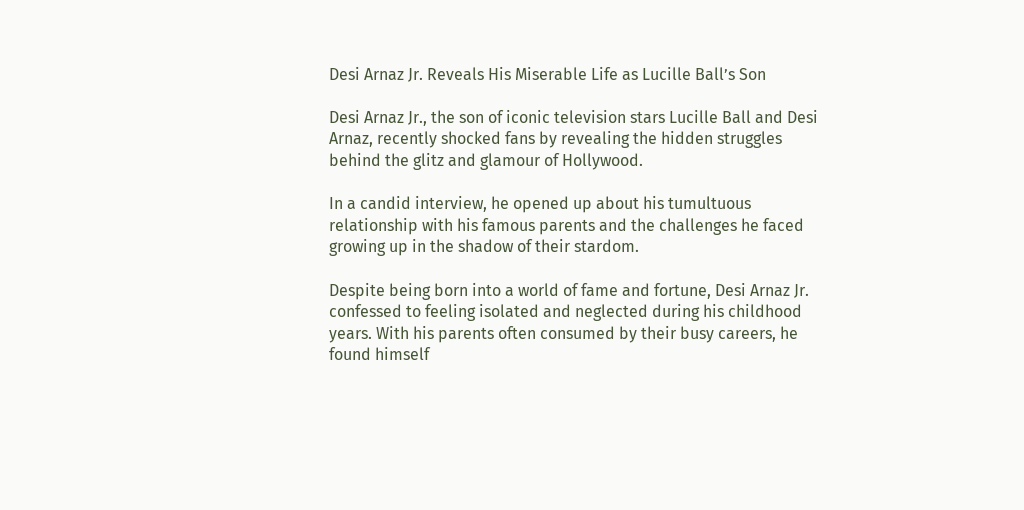Desi Arnaz Jr. Reveals His Miserable Life as Lucille Ball’s Son

Desi Arnaz Jr., the son of iconic television stars Lucille Ball and Desi Arnaz, recently shocked fans by revealing the hidden struggles behind the glitz and glamour of Hollywood.

In a candid interview, he opened up about his tumultuous relationship with his famous parents and the challenges he faced growing up in the shadow of their stardom.

Despite being born into a world of fame and fortune, Desi Arnaz Jr. confessed to feeling isolated and neglected during his childhood years. With his parents often consumed by their busy careers, he found himself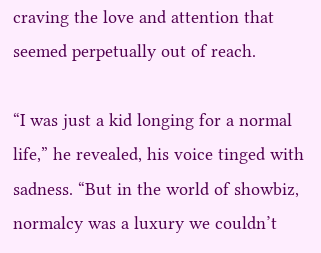craving the love and attention that seemed perpetually out of reach.

“I was just a kid longing for a normal life,” he revealed, his voice tinged with sadness. “But in the world of showbiz, normalcy was a luxury we couldn’t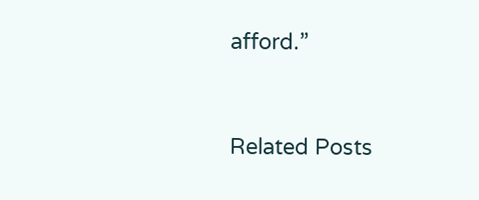afford.”


Related Posts